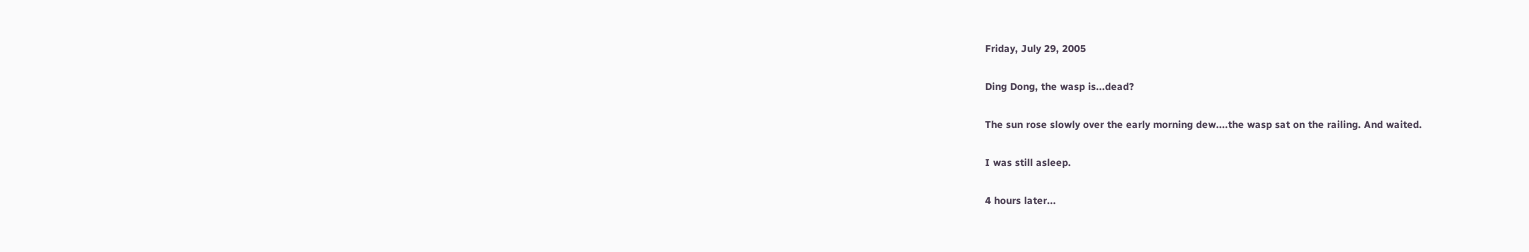Friday, July 29, 2005

Ding Dong, the wasp is...dead?

The sun rose slowly over the early morning dew....the wasp sat on the railing. And waited.

I was still asleep.

4 hours later...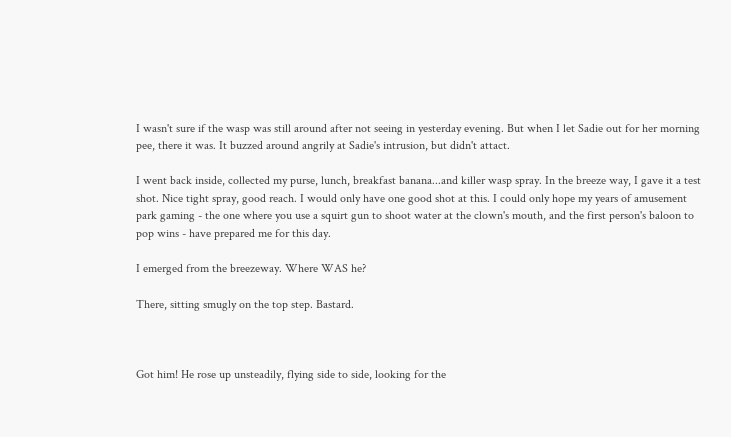I wasn't sure if the wasp was still around after not seeing in yesterday evening. But when I let Sadie out for her morning pee, there it was. It buzzed around angrily at Sadie's intrusion, but didn't attact.

I went back inside, collected my purse, lunch, breakfast banana...and killer wasp spray. In the breeze way, I gave it a test shot. Nice tight spray, good reach. I would only have one good shot at this. I could only hope my years of amusement park gaming - the one where you use a squirt gun to shoot water at the clown's mouth, and the first person's baloon to pop wins - have prepared me for this day.

I emerged from the breezeway. Where WAS he?

There, sitting smugly on the top step. Bastard.



Got him! He rose up unsteadily, flying side to side, looking for the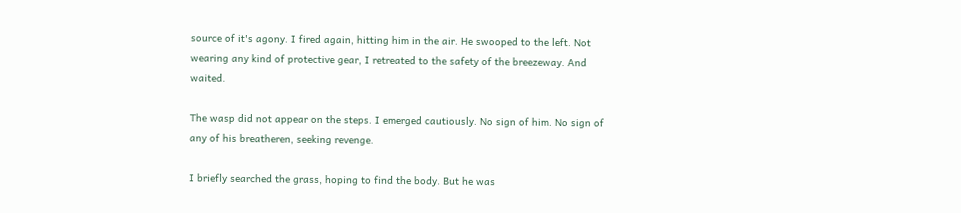source of it's agony. I fired again, hitting him in the air. He swooped to the left. Not wearing any kind of protective gear, I retreated to the safety of the breezeway. And waited.

The wasp did not appear on the steps. I emerged cautiously. No sign of him. No sign of any of his breatheren, seeking revenge.

I briefly searched the grass, hoping to find the body. But he was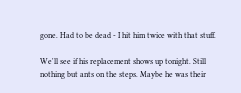gone. Had to be dead - I hit him twice with that stuff.

We'll see if his replacement shows up tonight. Still nothing but ants on the steps. Maybe he was their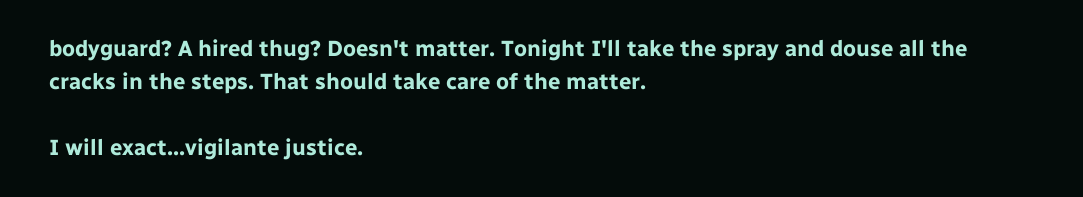bodyguard? A hired thug? Doesn't matter. Tonight I'll take the spray and douse all the cracks in the steps. That should take care of the matter.

I will exact...vigilante justice.